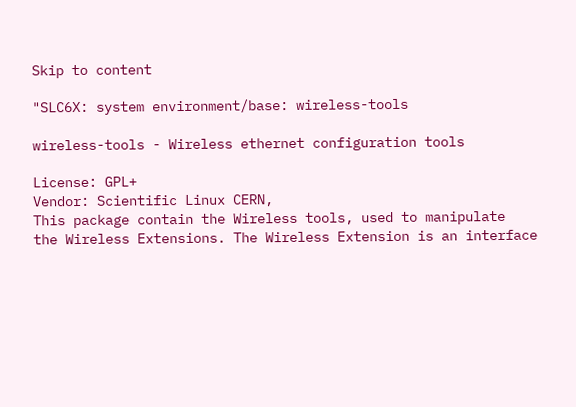Skip to content

"SLC6X: system environment/base: wireless-tools

wireless-tools - Wireless ethernet configuration tools

License: GPL+
Vendor: Scientific Linux CERN,
This package contain the Wireless tools, used to manipulate
the Wireless Extensions. The Wireless Extension is an interface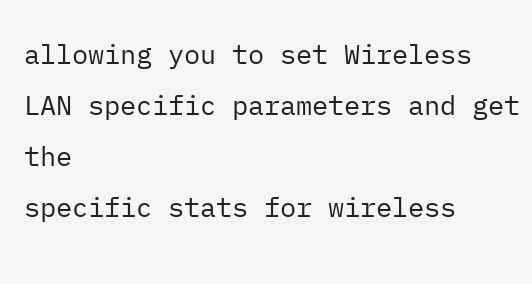allowing you to set Wireless LAN specific parameters and get the
specific stats for wireless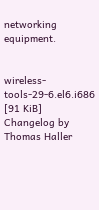networking equipment.


wireless-tools-29-6.el6.i686 [91 KiB] Changelog by Thomas Haller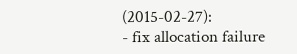(2015-02-27):
- fix allocation failure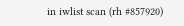in iwlist scan (rh #857920)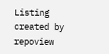Listing created by repoview